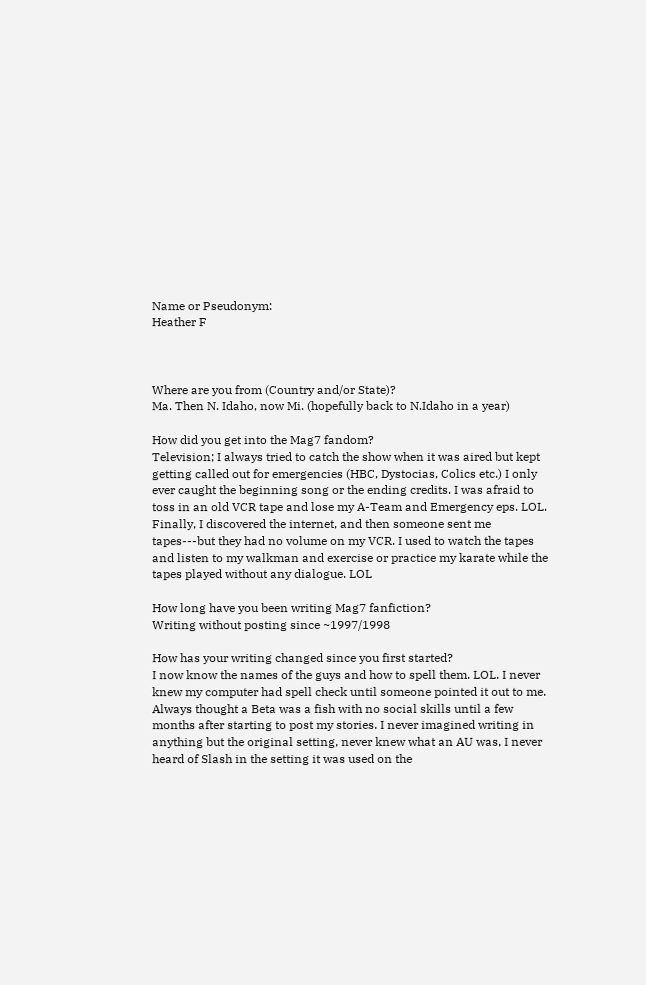Name or Pseudonym:
Heather F



Where are you from (Country and/or State)?
Ma. Then N. Idaho, now Mi. (hopefully back to N.Idaho in a year)

How did you get into the Mag7 fandom?
Television; I always tried to catch the show when it was aired but kept getting called out for emergencies (HBC, Dystocias, Colics etc.) I only ever caught the beginning song or the ending credits. I was afraid to toss in an old VCR tape and lose my A-Team and Emergency eps. LOL. Finally, I discovered the internet, and then someone sent me tapes---but they had no volume on my VCR. I used to watch the tapes and listen to my walkman and exercise or practice my karate while the tapes played without any dialogue. LOL

How long have you been writing Mag7 fanfiction?
Writing without posting since ~1997/1998

How has your writing changed since you first started?
I now know the names of the guys and how to spell them. LOL. I never knew my computer had spell check until someone pointed it out to me. Always thought a Beta was a fish with no social skills until a few months after starting to post my stories. I never imagined writing in anything but the original setting, never knew what an AU was, I never heard of Slash in the setting it was used on the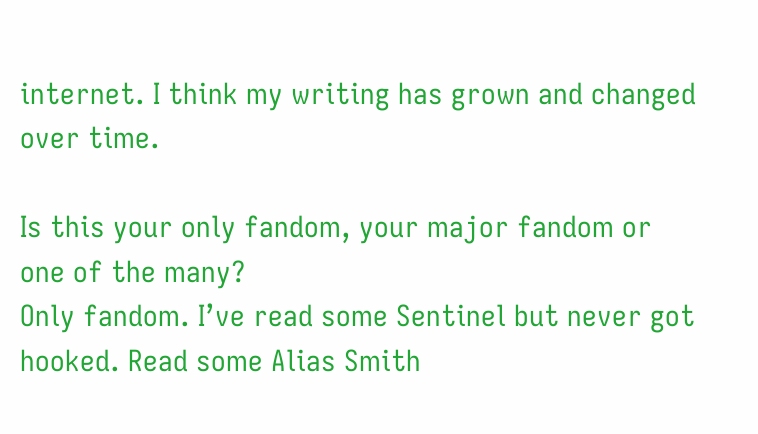internet. I think my writing has grown and changed over time.

Is this your only fandom, your major fandom or one of the many?
Only fandom. I’ve read some Sentinel but never got hooked. Read some Alias Smith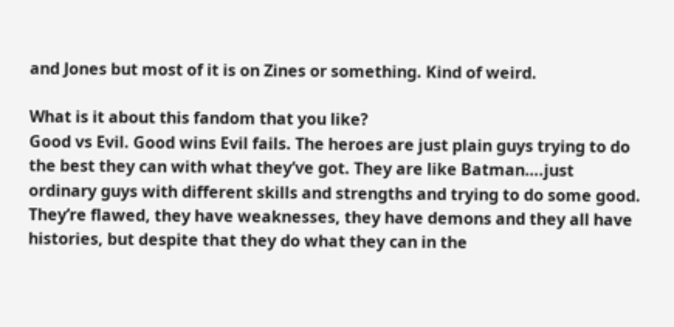and Jones but most of it is on Zines or something. Kind of weird.

What is it about this fandom that you like?
Good vs Evil. Good wins Evil fails. The heroes are just plain guys trying to do the best they can with what they’ve got. They are like Batman….just ordinary guys with different skills and strengths and trying to do some good. They’re flawed, they have weaknesses, they have demons and they all have histories, but despite that they do what they can in the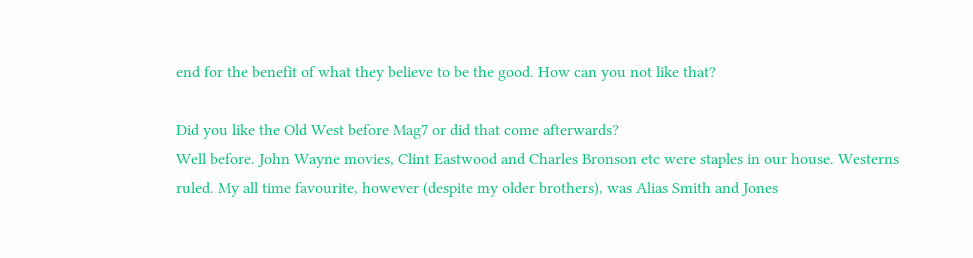end for the benefit of what they believe to be the good. How can you not like that?

Did you like the Old West before Mag7 or did that come afterwards?
Well before. John Wayne movies, Clint Eastwood and Charles Bronson etc were staples in our house. Westerns ruled. My all time favourite, however (despite my older brothers), was Alias Smith and Jones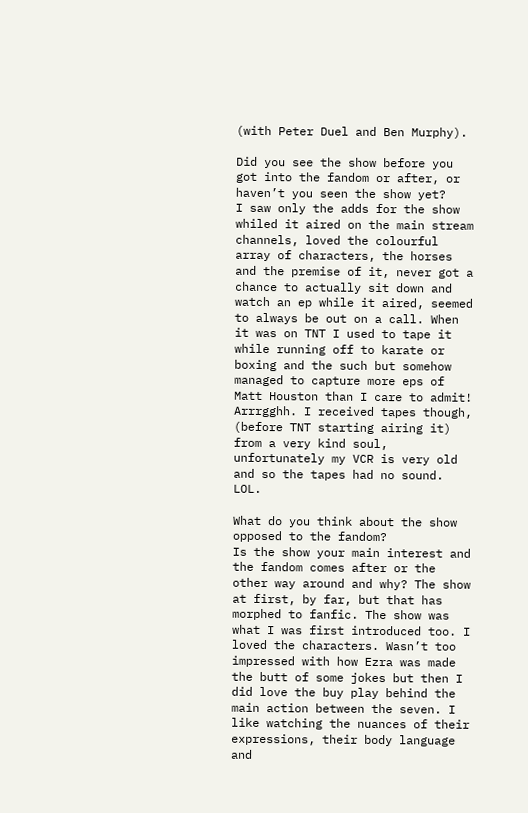(with Peter Duel and Ben Murphy).

Did you see the show before you got into the fandom or after, or haven’t you seen the show yet?
I saw only the adds for the show whiled it aired on the main stream channels, loved the colourful array of characters, the horses and the premise of it, never got a chance to actually sit down and watch an ep while it aired, seemed to always be out on a call. When it was on TNT I used to tape it while running off to karate or boxing and the such but somehow managed to capture more eps of Matt Houston than I care to admit! Arrrgghh. I received tapes though, (before TNT starting airing it) from a very kind soul, unfortunately my VCR is very old and so the tapes had no sound. LOL.

What do you think about the show opposed to the fandom?
Is the show your main interest and the fandom comes after or the other way around and why? The show at first, by far, but that has morphed to fanfic. The show was what I was first introduced too. I loved the characters. Wasn’t too impressed with how Ezra was made the butt of some jokes but then I did love the buy play behind the main action between the seven. I like watching the nuances of their expressions, their body language and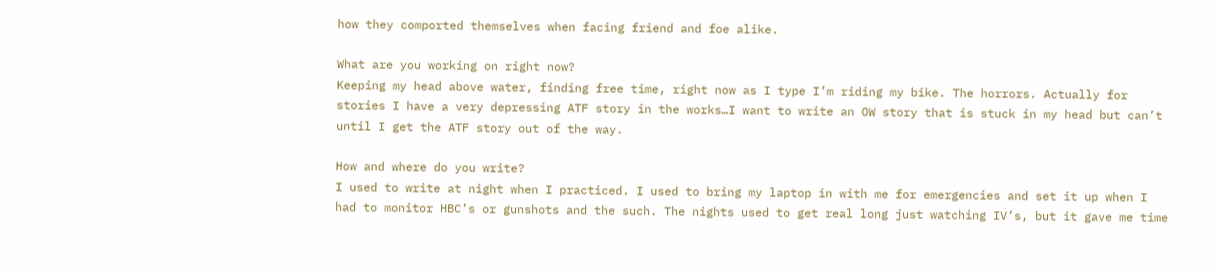how they comported themselves when facing friend and foe alike.

What are you working on right now?
Keeping my head above water, finding free time, right now as I type I’m riding my bike. The horrors. Actually for stories I have a very depressing ATF story in the works…I want to write an OW story that is stuck in my head but can’t until I get the ATF story out of the way.

How and where do you write?
I used to write at night when I practiced. I used to bring my laptop in with me for emergencies and set it up when I had to monitor HBC’s or gunshots and the such. The nights used to get real long just watching IV’s, but it gave me time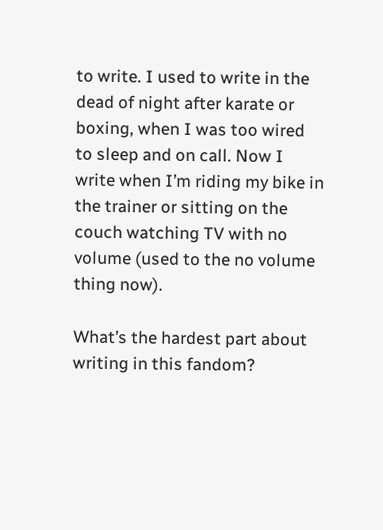to write. I used to write in the dead of night after karate or boxing, when I was too wired to sleep and on call. Now I write when I’m riding my bike in the trainer or sitting on the couch watching TV with no volume (used to the no volume thing now).

What’s the hardest part about writing in this fandom?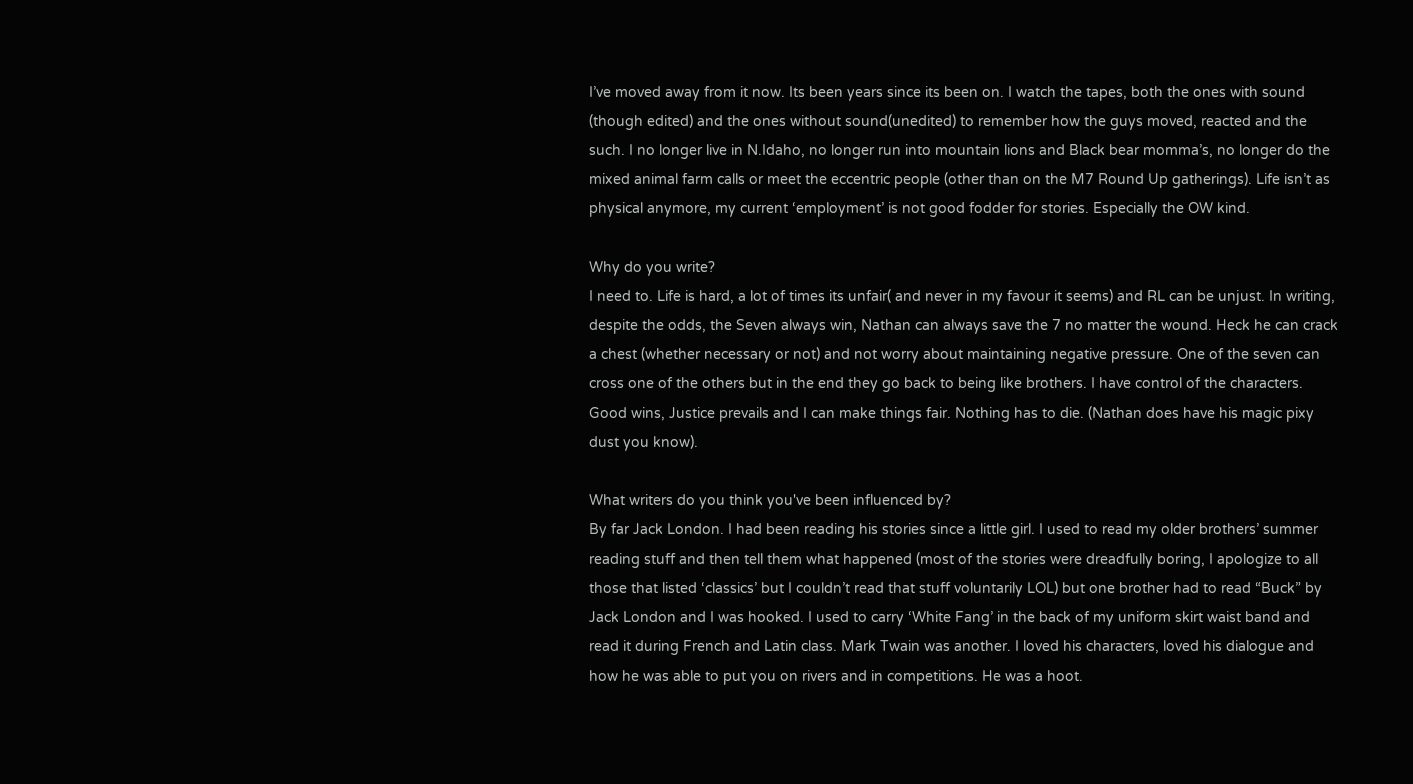I’ve moved away from it now. Its been years since its been on. I watch the tapes, both the ones with sound (though edited) and the ones without sound(unedited) to remember how the guys moved, reacted and the such. I no longer live in N.Idaho, no longer run into mountain lions and Black bear momma’s, no longer do the mixed animal farm calls or meet the eccentric people (other than on the M7 Round Up gatherings). Life isn’t as physical anymore, my current ‘employment’ is not good fodder for stories. Especially the OW kind.

Why do you write?
I need to. Life is hard, a lot of times its unfair( and never in my favour it seems) and RL can be unjust. In writing, despite the odds, the Seven always win, Nathan can always save the 7 no matter the wound. Heck he can crack a chest (whether necessary or not) and not worry about maintaining negative pressure. One of the seven can cross one of the others but in the end they go back to being like brothers. I have control of the characters. Good wins, Justice prevails and I can make things fair. Nothing has to die. (Nathan does have his magic pixy dust you know).

What writers do you think you've been influenced by?
By far Jack London. I had been reading his stories since a little girl. I used to read my older brothers’ summer reading stuff and then tell them what happened (most of the stories were dreadfully boring, I apologize to all those that listed ‘classics’ but I couldn’t read that stuff voluntarily LOL) but one brother had to read “Buck” by Jack London and I was hooked. I used to carry ‘White Fang’ in the back of my uniform skirt waist band and read it during French and Latin class. Mark Twain was another. I loved his characters, loved his dialogue and how he was able to put you on rivers and in competitions. He was a hoot.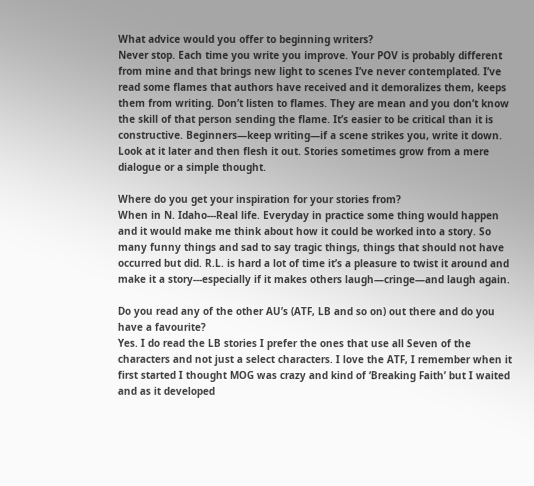What advice would you offer to beginning writers?
Never stop. Each time you write you improve. Your POV is probably different from mine and that brings new light to scenes I’ve never contemplated. I’ve read some flames that authors have received and it demoralizes them, keeps them from writing. Don’t listen to flames. They are mean and you don’t know the skill of that person sending the flame. It’s easier to be critical than it is constructive. Beginners—keep writing—if a scene strikes you, write it down. Look at it later and then flesh it out. Stories sometimes grow from a mere dialogue or a simple thought.

Where do you get your inspiration for your stories from?
When in N. Idaho---Real life. Everyday in practice some thing would happen and it would make me think about how it could be worked into a story. So many funny things and sad to say tragic things, things that should not have occurred but did. R.L. is hard a lot of time it’s a pleasure to twist it around and make it a story---especially if it makes others laugh—cringe—and laugh again.

Do you read any of the other AU’s (ATF, LB and so on) out there and do you have a favourite?
Yes. I do read the LB stories I prefer the ones that use all Seven of the characters and not just a select characters. I love the ATF, I remember when it first started I thought MOG was crazy and kind of ‘Breaking Faith’ but I waited and as it developed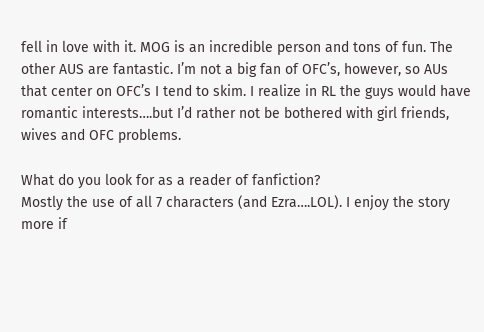fell in love with it. MOG is an incredible person and tons of fun. The other AUS are fantastic. I’m not a big fan of OFC’s, however, so AUs that center on OFC’s I tend to skim. I realize in RL the guys would have romantic interests….but I’d rather not be bothered with girl friends, wives and OFC problems.

What do you look for as a reader of fanfiction?
Mostly the use of all 7 characters (and Ezra….LOL). I enjoy the story more if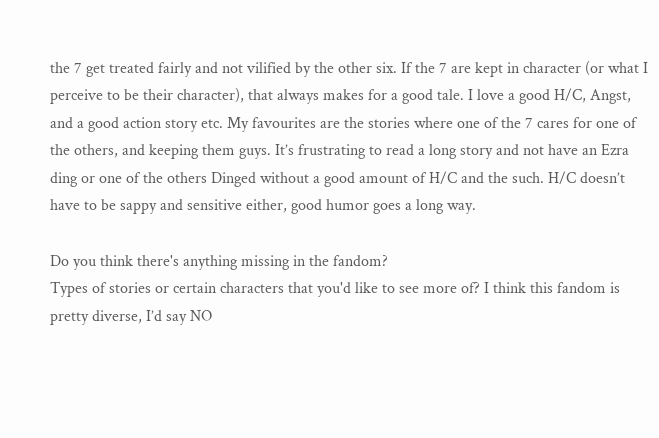the 7 get treated fairly and not vilified by the other six. If the 7 are kept in character (or what I perceive to be their character), that always makes for a good tale. I love a good H/C, Angst, and a good action story etc. My favourites are the stories where one of the 7 cares for one of the others, and keeping them guys. It’s frustrating to read a long story and not have an Ezra ding or one of the others Dinged without a good amount of H/C and the such. H/C doesn’t have to be sappy and sensitive either, good humor goes a long way.

Do you think there's anything missing in the fandom?
Types of stories or certain characters that you'd like to see more of? I think this fandom is pretty diverse, I’d say NO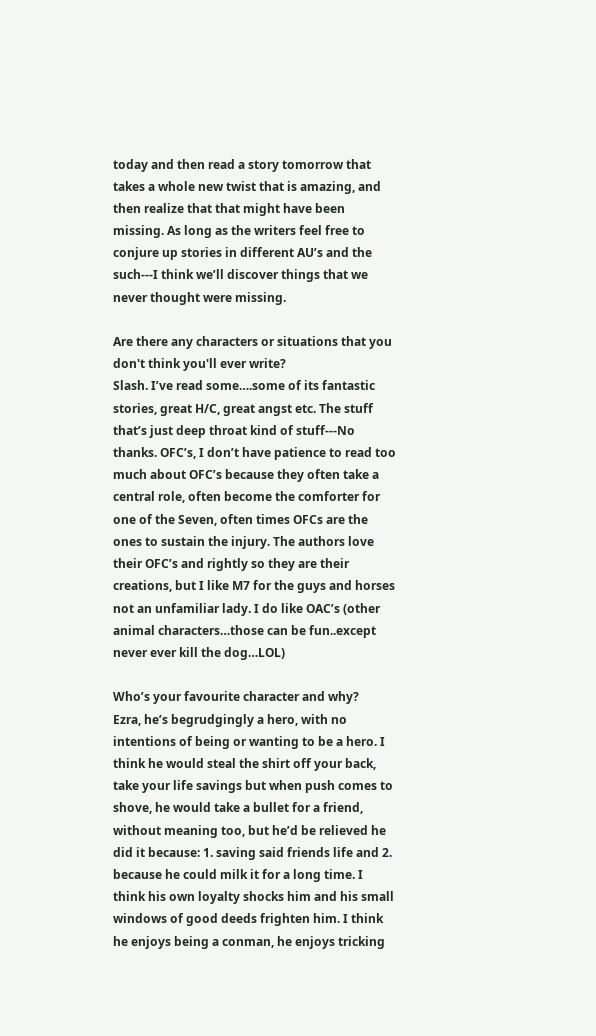today and then read a story tomorrow that takes a whole new twist that is amazing, and then realize that that might have been missing. As long as the writers feel free to conjure up stories in different AU’s and the such---I think we’ll discover things that we never thought were missing.

Are there any characters or situations that you don't think you'll ever write?
Slash. I’ve read some….some of its fantastic stories, great H/C, great angst etc. The stuff that’s just deep throat kind of stuff---No thanks. OFC’s, I don’t have patience to read too much about OFC’s because they often take a central role, often become the comforter for one of the Seven, often times OFCs are the ones to sustain the injury. The authors love their OFC’s and rightly so they are their creations, but I like M7 for the guys and horses not an unfamiliar lady. I do like OAC’s (other animal characters…those can be fun..except never ever kill the dog…LOL)

Who’s your favourite character and why?
Ezra, he’s begrudgingly a hero, with no intentions of being or wanting to be a hero. I think he would steal the shirt off your back, take your life savings but when push comes to shove, he would take a bullet for a friend, without meaning too, but he’d be relieved he did it because: 1. saving said friends life and 2. because he could milk it for a long time. I think his own loyalty shocks him and his small windows of good deeds frighten him. I think he enjoys being a conman, he enjoys tricking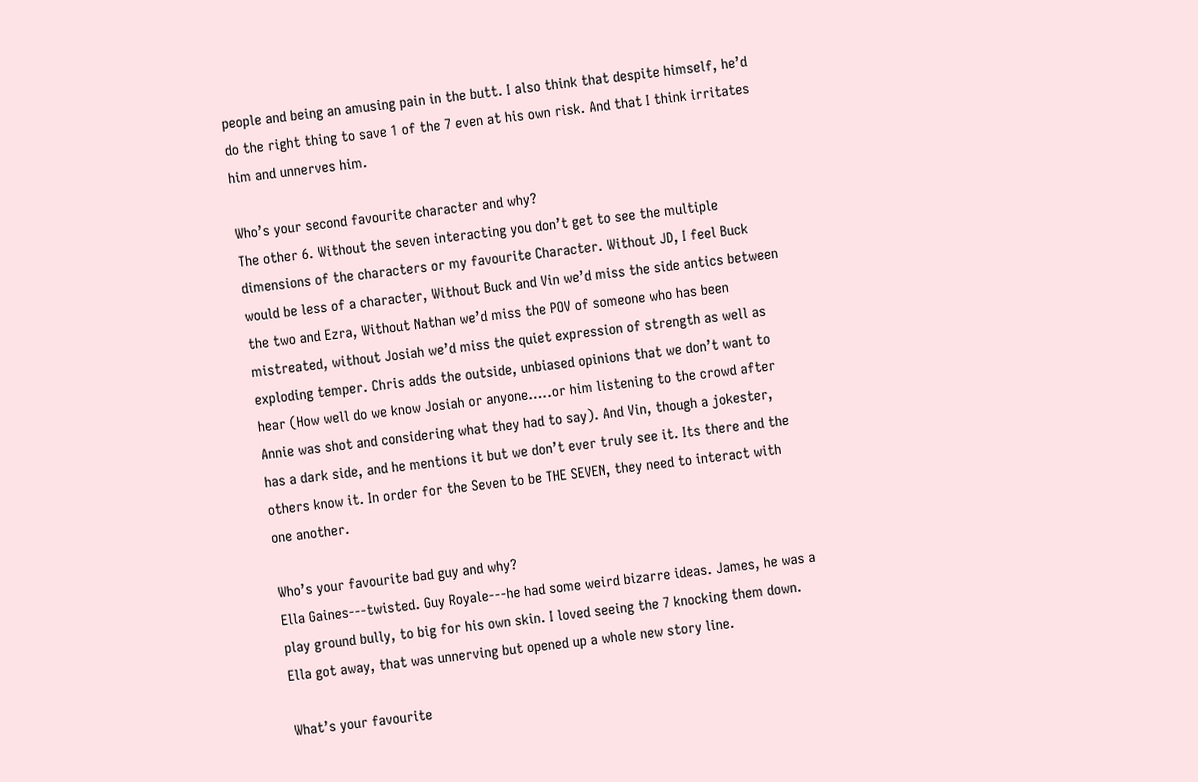people and being an amusing pain in the butt. I also think that despite himself, he’d do the right thing to save 1 of the 7 even at his own risk. And that I think irritates him and unnerves him.

Who’s your second favourite character and why?
The other 6. Without the seven interacting you don’t get to see the multiple dimensions of the characters or my favourite Character. Without JD, I feel Buck would be less of a character, Without Buck and Vin we’d miss the side antics between the two and Ezra, Without Nathan we’d miss the POV of someone who has been mistreated, without Josiah we’d miss the quiet expression of strength as well as exploding temper. Chris adds the outside, unbiased opinions that we don’t want to hear (How well do we know Josiah or anyone…..or him listening to the crowd after Annie was shot and considering what they had to say). And Vin, though a jokester, has a dark side, and he mentions it but we don’t ever truly see it. Its there and the others know it. In order for the Seven to be THE SEVEN, they need to interact with one another.

Who’s your favourite bad guy and why?
Ella Gaines---twisted. Guy Royale---he had some weird bizarre ideas. James, he was a play ground bully, to big for his own skin. I loved seeing the 7 knocking them down. Ella got away, that was unnerving but opened up a whole new story line.

What’s your favourite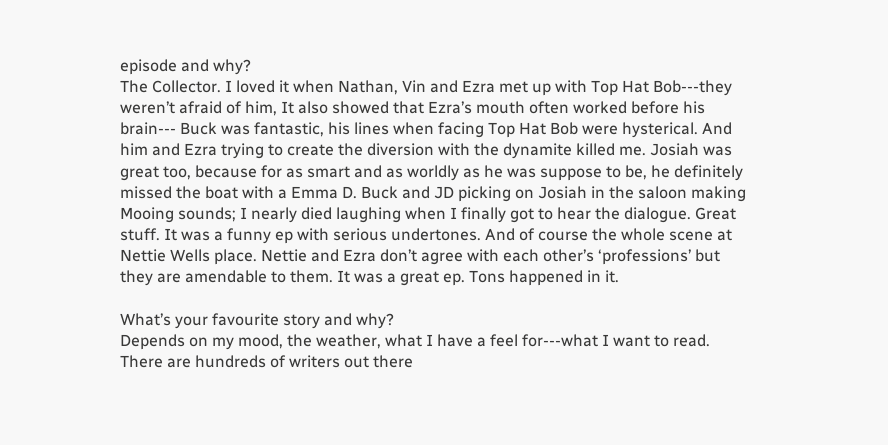episode and why?
The Collector. I loved it when Nathan, Vin and Ezra met up with Top Hat Bob---they weren’t afraid of him, It also showed that Ezra’s mouth often worked before his brain--- Buck was fantastic, his lines when facing Top Hat Bob were hysterical. And him and Ezra trying to create the diversion with the dynamite killed me. Josiah was great too, because for as smart and as worldly as he was suppose to be, he definitely missed the boat with a Emma D. Buck and JD picking on Josiah in the saloon making Mooing sounds; I nearly died laughing when I finally got to hear the dialogue. Great stuff. It was a funny ep with serious undertones. And of course the whole scene at Nettie Wells place. Nettie and Ezra don’t agree with each other’s ‘professions’ but they are amendable to them. It was a great ep. Tons happened in it.

What’s your favourite story and why?
Depends on my mood, the weather, what I have a feel for---what I want to read. There are hundreds of writers out there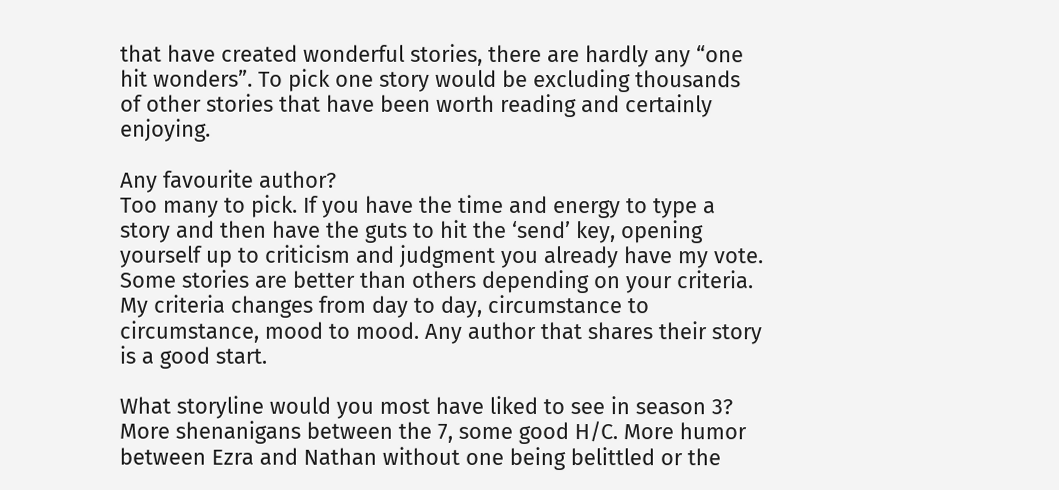that have created wonderful stories, there are hardly any “one hit wonders”. To pick one story would be excluding thousands of other stories that have been worth reading and certainly enjoying.

Any favourite author?
Too many to pick. If you have the time and energy to type a story and then have the guts to hit the ‘send’ key, opening yourself up to criticism and judgment you already have my vote. Some stories are better than others depending on your criteria. My criteria changes from day to day, circumstance to circumstance, mood to mood. Any author that shares their story is a good start.

What storyline would you most have liked to see in season 3?
More shenanigans between the 7, some good H/C. More humor between Ezra and Nathan without one being belittled or the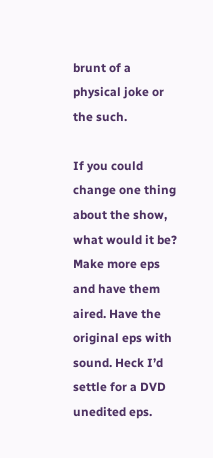brunt of a physical joke or the such.

If you could change one thing about the show, what would it be?
Make more eps and have them aired. Have the original eps with sound. Heck I’d settle for a DVD unedited eps.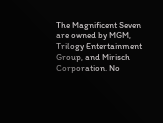The Magnificent Seven are owned by MGM, Trilogy Entertainment Group, and Mirisch Corporation. No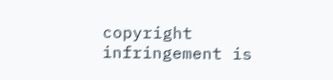copyright infringement is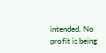intended. No profit is being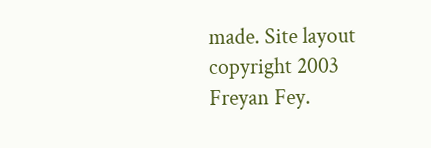made. Site layout copyright 2003 Freyan Fey.